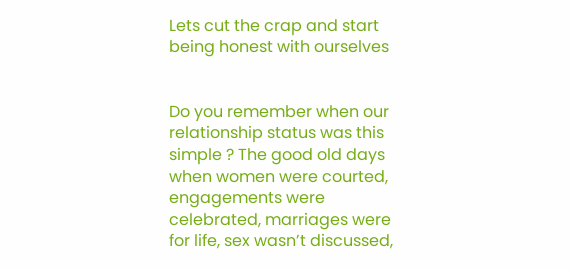Lets cut the crap and start being honest with ourselves


Do you remember when our relationship status was this simple ? The good old days when women were courted, engagements were celebrated, marriages were for life, sex wasn’t discussed,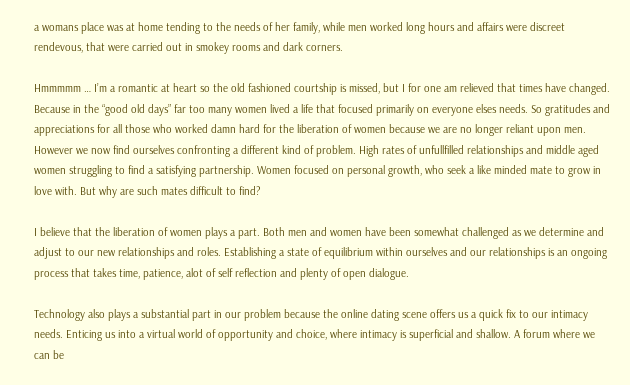a womans place was at home tending to the needs of her family, while men worked long hours and affairs were discreet rendevous, that were carried out in smokey rooms and dark corners.

Hmmmmm … I’m a romantic at heart so the old fashioned courtship is missed, but I for one am relieved that times have changed. Because in the “good old days” far too many women lived a life that focused primarily on everyone elses needs. So gratitudes and appreciations for all those who worked damn hard for the liberation of women because we are no longer reliant upon men. However we now find ourselves confronting a different kind of problem. High rates of unfullfilled relationships and middle aged women struggling to find a satisfying partnership. Women focused on personal growth, who seek a like minded mate to grow in love with. But why are such mates difficult to find?

I believe that the liberation of women plays a part. Both men and women have been somewhat challenged as we determine and adjust to our new relationships and roles. Establishing a state of equilibrium within ourselves and our relationships is an ongoing process that takes time, patience, alot of self reflection and plenty of open dialogue.

Technology also plays a substantial part in our problem because the online dating scene offers us a quick fix to our intimacy needs. Enticing us into a virtual world of opportunity and choice, where intimacy is superficial and shallow. A forum where we can be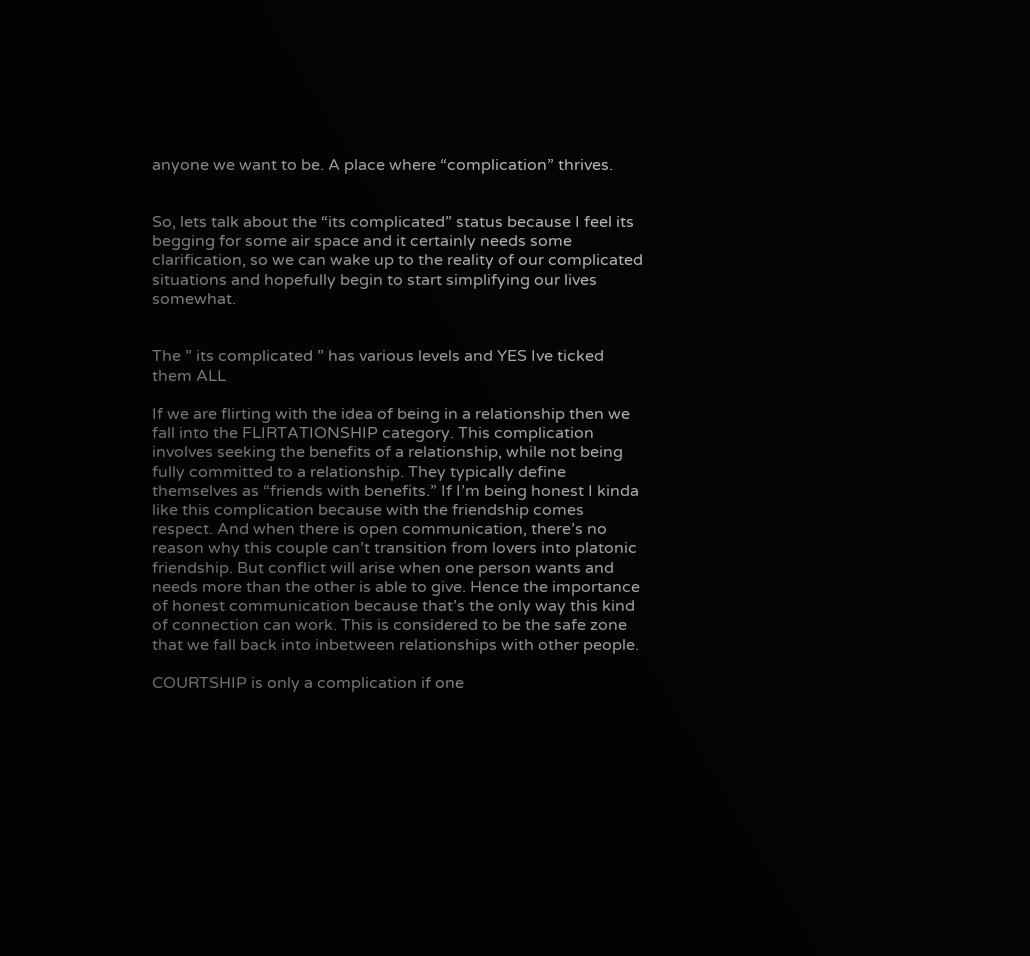anyone we want to be. A place where “complication” thrives.


So, lets talk about the “its complicated” status because I feel its begging for some air space and it certainly needs some clarification, so we can wake up to the reality of our complicated situations and hopefully begin to start simplifying our lives somewhat.


The ” its complicated ” has various levels and YES Ive ticked them ALL

If we are flirting with the idea of being in a relationship then we fall into the FLIRTATIONSHIP category. This complication involves seeking the benefits of a relationship, while not being fully committed to a relationship. They typically define themselves as “friends with benefits.” If I’m being honest I kinda like this complication because with the friendship comes respect. And when there is open communication, there’s no reason why this couple can’t transition from lovers into platonic friendship. But conflict will arise when one person wants and needs more than the other is able to give. Hence the importance of honest communication because that’s the only way this kind of connection can work. This is considered to be the safe zone that we fall back into inbetween relationships with other people.

COURTSHIP is only a complication if one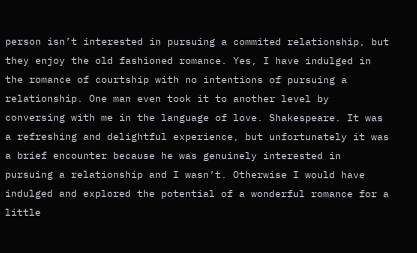person isn’t interested in pursuing a commited relationship, but they enjoy the old fashioned romance. Yes, I have indulged in the romance of courtship with no intentions of pursuing a relationship. One man even took it to another level by conversing with me in the language of love. Shakespeare. It was a refreshing and delightful experience, but unfortunately it was a brief encounter because he was genuinely interested in pursuing a relationship and I wasn’t. Otherwise I would have indulged and explored the potential of a wonderful romance for a little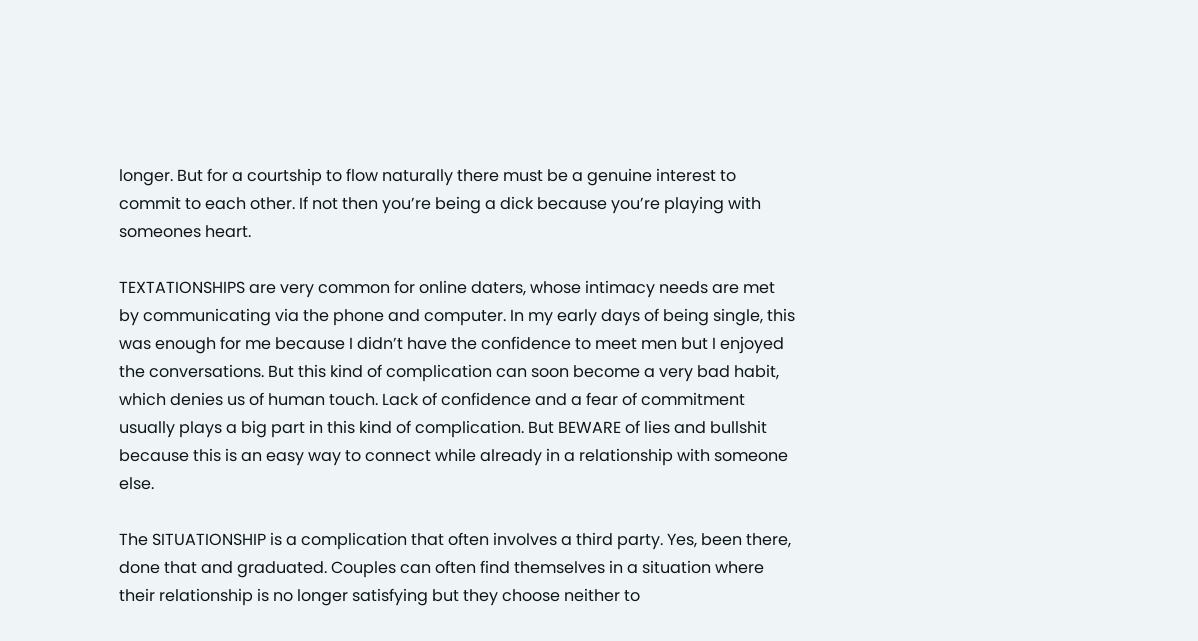longer. But for a courtship to flow naturally there must be a genuine interest to commit to each other. If not then you’re being a dick because you’re playing with someones heart.

TEXTATIONSHIPS are very common for online daters, whose intimacy needs are met by communicating via the phone and computer. In my early days of being single, this was enough for me because I didn’t have the confidence to meet men but I enjoyed the conversations. But this kind of complication can soon become a very bad habit, which denies us of human touch. Lack of confidence and a fear of commitment usually plays a big part in this kind of complication. But BEWARE of lies and bullshit because this is an easy way to connect while already in a relationship with someone else.

The SITUATIONSHIP is a complication that often involves a third party. Yes, been there, done that and graduated. Couples can often find themselves in a situation where their relationship is no longer satisfying but they choose neither to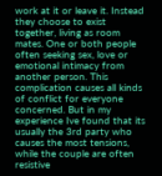work at it or leave it. Instead they choose to exist together, living as room mates. One or both people often seeking sex, love or emotional intimacy from another person. This complication causes all kinds of conflict for everyone concerned. But in my experience Ive found that its usually the 3rd party who causes the most tensions, while the couple are often resistive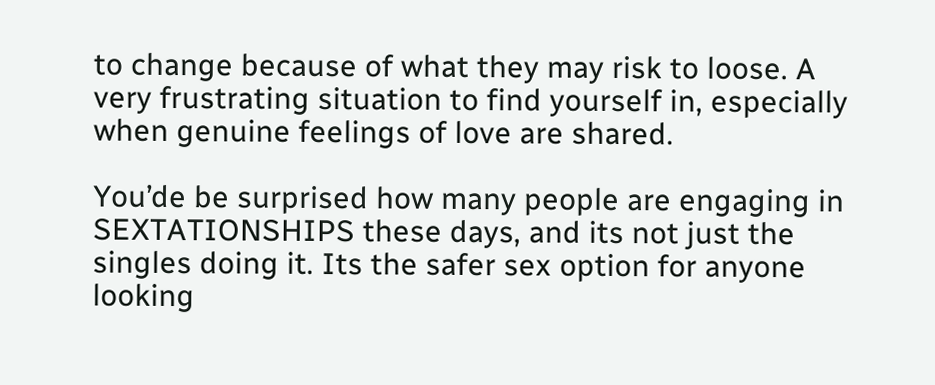to change because of what they may risk to loose. A very frustrating situation to find yourself in, especially when genuine feelings of love are shared.

You’de be surprised how many people are engaging in SEXTATIONSHIPS these days, and its not just the singles doing it. Its the safer sex option for anyone looking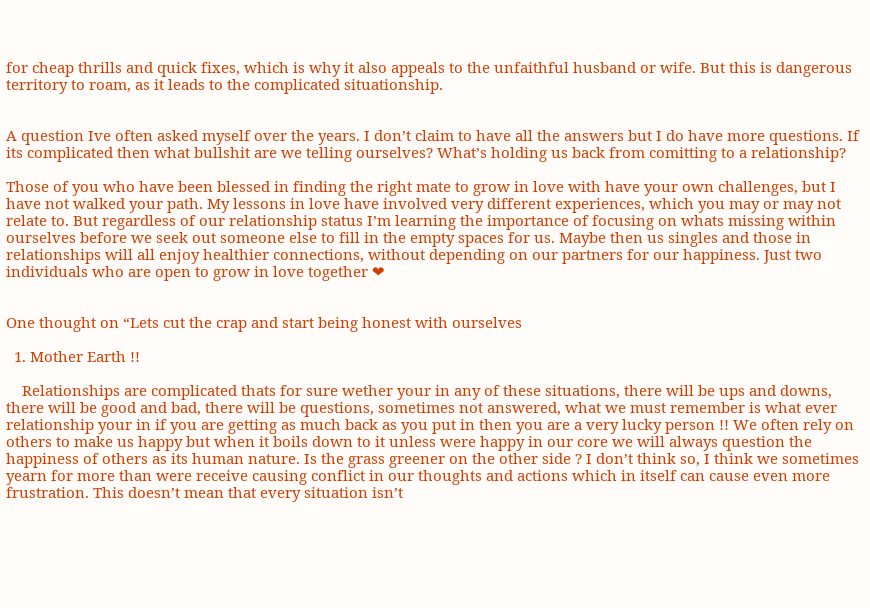for cheap thrills and quick fixes, which is why it also appeals to the unfaithful husband or wife. But this is dangerous territory to roam, as it leads to the complicated situationship.


A question Ive often asked myself over the years. I don’t claim to have all the answers but I do have more questions. If its complicated then what bullshit are we telling ourselves? What’s holding us back from comitting to a relationship?

Those of you who have been blessed in finding the right mate to grow in love with have your own challenges, but I have not walked your path. My lessons in love have involved very different experiences, which you may or may not relate to. But regardless of our relationship status I’m learning the importance of focusing on whats missing within ourselves before we seek out someone else to fill in the empty spaces for us. Maybe then us singles and those in relationships will all enjoy healthier connections, without depending on our partners for our happiness. Just two individuals who are open to grow in love together ❤


One thought on “Lets cut the crap and start being honest with ourselves

  1. Mother Earth !!

    Relationships are complicated thats for sure wether your in any of these situations, there will be ups and downs, there will be good and bad, there will be questions, sometimes not answered, what we must remember is what ever relationship your in if you are getting as much back as you put in then you are a very lucky person !! We often rely on others to make us happy but when it boils down to it unless were happy in our core we will always question the happiness of others as its human nature. Is the grass greener on the other side ? I don’t think so, I think we sometimes yearn for more than were receive causing conflict in our thoughts and actions which in itself can cause even more frustration. This doesn’t mean that every situation isn’t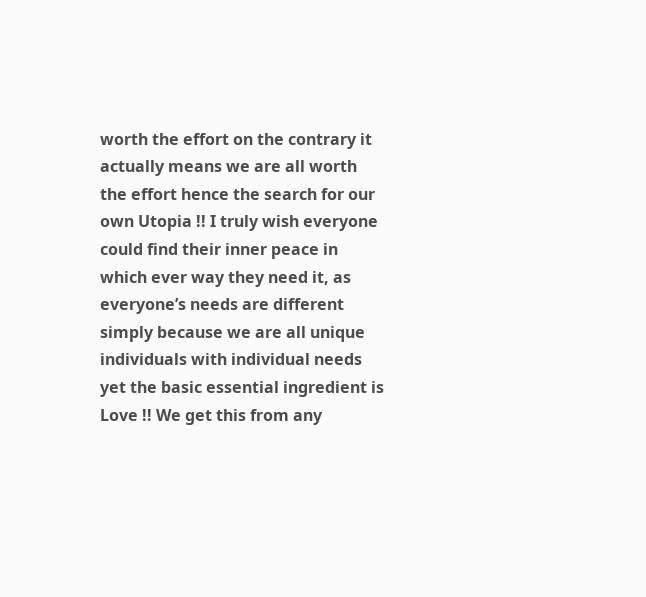worth the effort on the contrary it actually means we are all worth the effort hence the search for our own Utopia !! I truly wish everyone could find their inner peace in which ever way they need it, as everyone’s needs are different simply because we are all unique individuals with individual needs yet the basic essential ingredient is Love !! We get this from any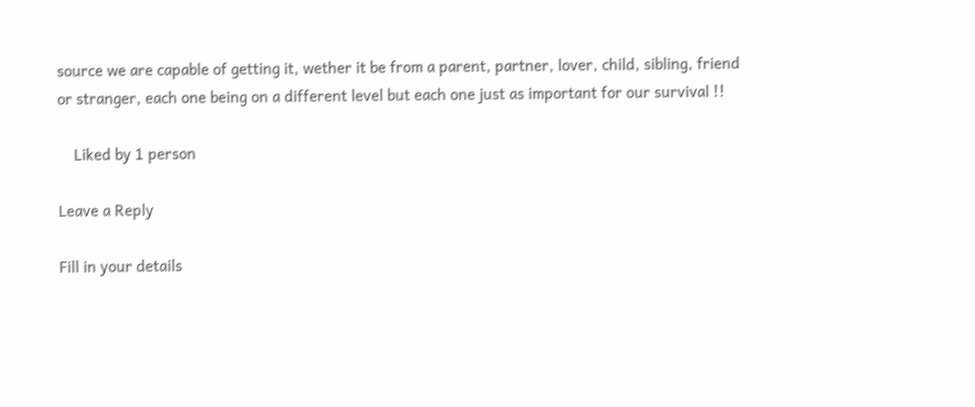source we are capable of getting it, wether it be from a parent, partner, lover, child, sibling, friend or stranger, each one being on a different level but each one just as important for our survival !!

    Liked by 1 person

Leave a Reply

Fill in your details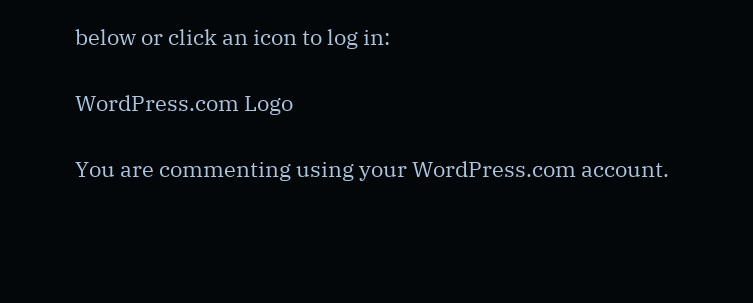below or click an icon to log in:

WordPress.com Logo

You are commenting using your WordPress.com account.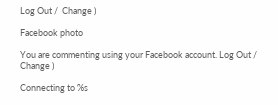Log Out /  Change )

Facebook photo

You are commenting using your Facebook account. Log Out /  Change )

Connecting to %s